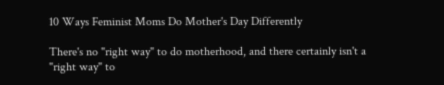10 Ways Feminist Moms Do Mother's Day Differently

There's no "right way" to do motherhood, and there certainly isn't a "right way" to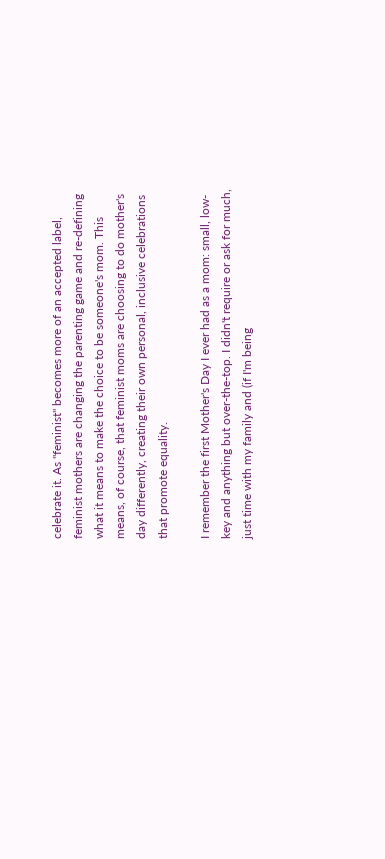celebrate it. As "feminist" becomes more of an accepted label, feminist mothers are changing the parenting game and re-defining what it means to make the choice to be someone's mom. This means, of course, that feminist moms are choosing to do mother's day differently, creating their own personal, inclusive celebrations that promote equality.

I remember the first Mother's Day I ever had as a mom: small, low-key and anything but over-the-top. I didn't require or ask for much, just time with my family and (if I'm being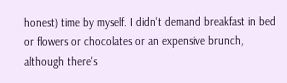honest) time by myself. I didn't demand breakfast in bed or flowers or chocolates or an expensive brunch, although there's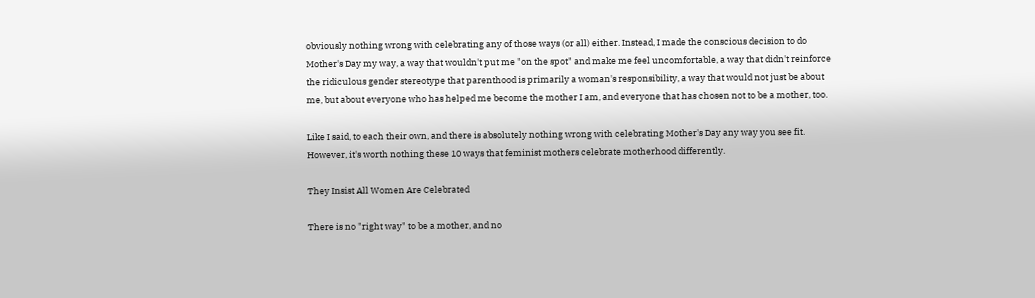obviously nothing wrong with celebrating any of those ways (or all) either. Instead, I made the conscious decision to do Mother's Day my way, a way that wouldn't put me "on the spot" and make me feel uncomfortable, a way that didn't reinforce the ridiculous gender stereotype that parenthood is primarily a woman's responsibility, a way that would not just be about me, but about everyone who has helped me become the mother I am, and everyone that has chosen not to be a mother, too.

Like I said, to each their own, and there is absolutely nothing wrong with celebrating Mother's Day any way you see fit. However, it's worth nothing these 10 ways that feminist mothers celebrate motherhood differently.

They Insist All Women Are Celebrated

There is no "right way" to be a mother, and no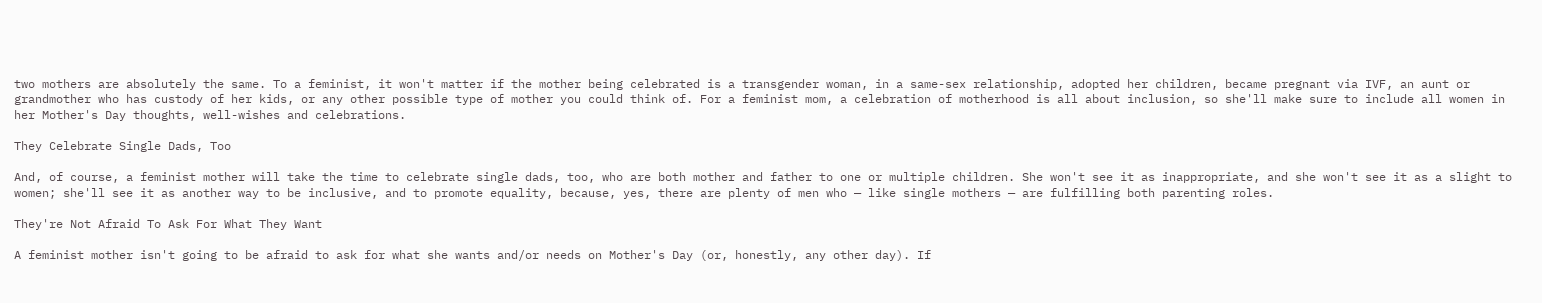two mothers are absolutely the same. To a feminist, it won't matter if the mother being celebrated is a transgender woman, in a same-sex relationship, adopted her children, became pregnant via IVF, an aunt or grandmother who has custody of her kids, or any other possible type of mother you could think of. For a feminist mom, a celebration of motherhood is all about inclusion, so she'll make sure to include all women in her Mother's Day thoughts, well-wishes and celebrations.

They Celebrate Single Dads, Too

And, of course, a feminist mother will take the time to celebrate single dads, too, who are both mother and father to one or multiple children. She won't see it as inappropriate, and she won't see it as a slight to women; she'll see it as another way to be inclusive, and to promote equality, because, yes, there are plenty of men who — like single mothers — are fulfilling both parenting roles.

They're Not Afraid To Ask For What They Want

A feminist mother isn't going to be afraid to ask for what she wants and/or needs on Mother's Day (or, honestly, any other day). If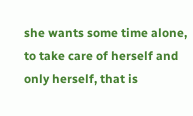she wants some time alone, to take care of herself and only herself, that is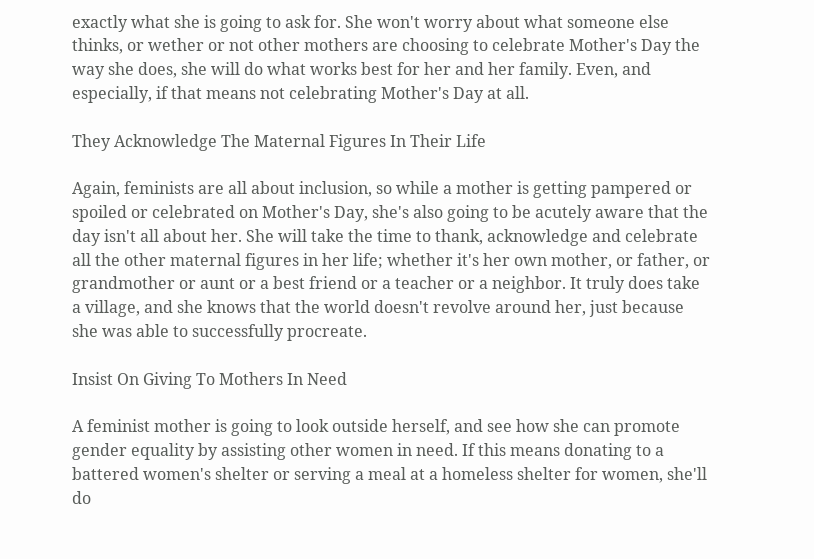exactly what she is going to ask for. She won't worry about what someone else thinks, or wether or not other mothers are choosing to celebrate Mother's Day the way she does, she will do what works best for her and her family. Even, and especially, if that means not celebrating Mother's Day at all.

They Acknowledge The Maternal Figures In Their Life

Again, feminists are all about inclusion, so while a mother is getting pampered or spoiled or celebrated on Mother's Day, she's also going to be acutely aware that the day isn't all about her. She will take the time to thank, acknowledge and celebrate all the other maternal figures in her life; whether it's her own mother, or father, or grandmother or aunt or a best friend or a teacher or a neighbor. It truly does take a village, and she knows that the world doesn't revolve around her, just because she was able to successfully procreate.

Insist On Giving To Mothers In Need

A feminist mother is going to look outside herself, and see how she can promote gender equality by assisting other women in need. If this means donating to a battered women's shelter or serving a meal at a homeless shelter for women, she'll do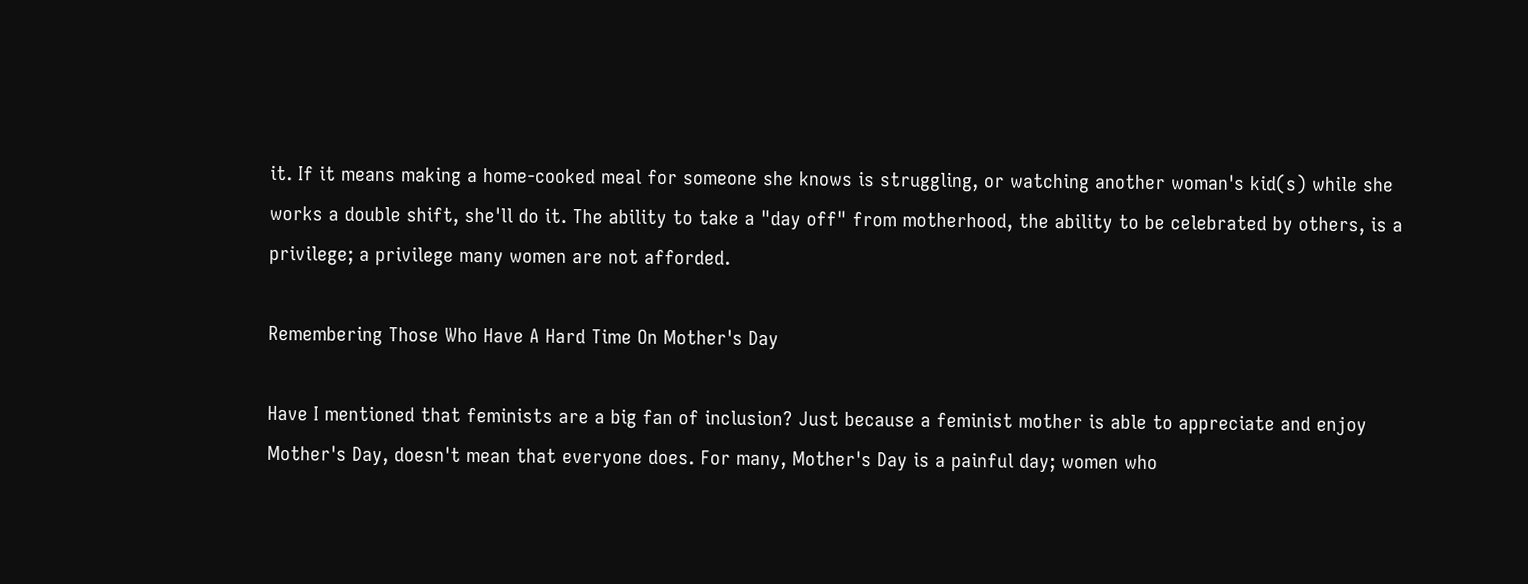it. If it means making a home-cooked meal for someone she knows is struggling, or watching another woman's kid(s) while she works a double shift, she'll do it. The ability to take a "day off" from motherhood, the ability to be celebrated by others, is a privilege; a privilege many women are not afforded.

Remembering Those Who Have A Hard Time On Mother's Day

Have I mentioned that feminists are a big fan of inclusion? Just because a feminist mother is able to appreciate and enjoy Mother's Day, doesn't mean that everyone does. For many, Mother's Day is a painful day; women who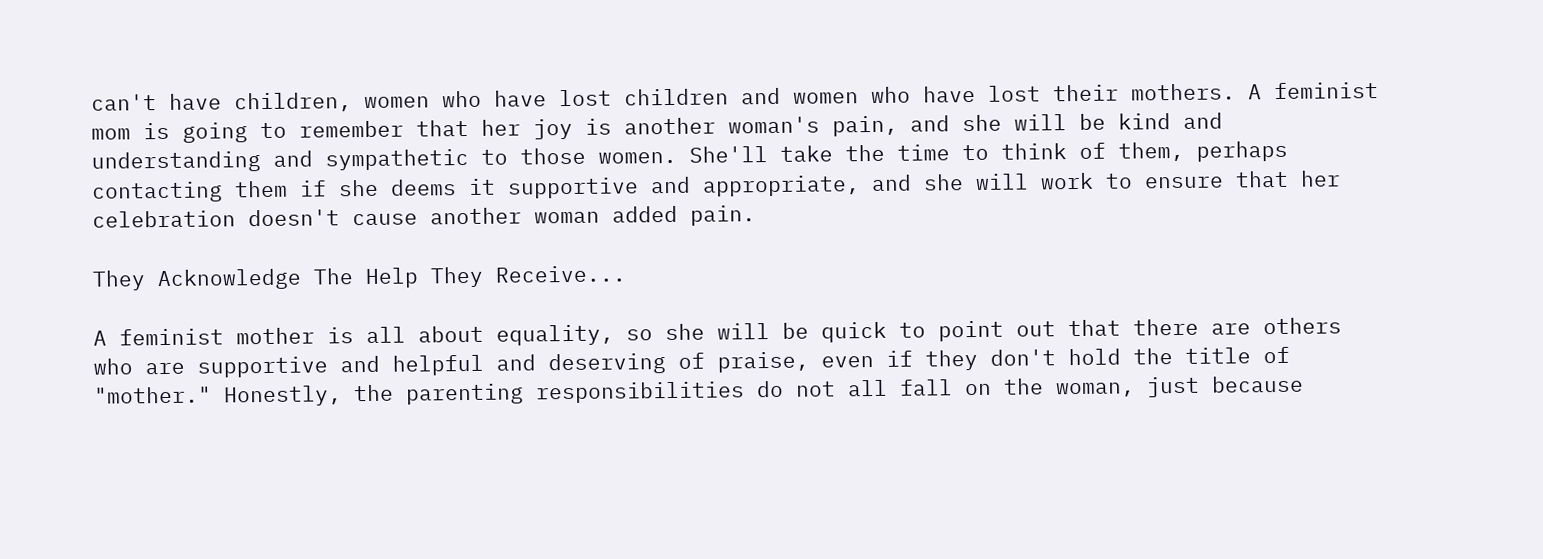can't have children, women who have lost children and women who have lost their mothers. A feminist mom is going to remember that her joy is another woman's pain, and she will be kind and understanding and sympathetic to those women. She'll take the time to think of them, perhaps contacting them if she deems it supportive and appropriate, and she will work to ensure that her celebration doesn't cause another woman added pain.

They Acknowledge The Help They Receive...

A feminist mother is all about equality, so she will be quick to point out that there are others who are supportive and helpful and deserving of praise, even if they don't hold the title of "mother." Honestly, the parenting responsibilities do not all fall on the woman, just because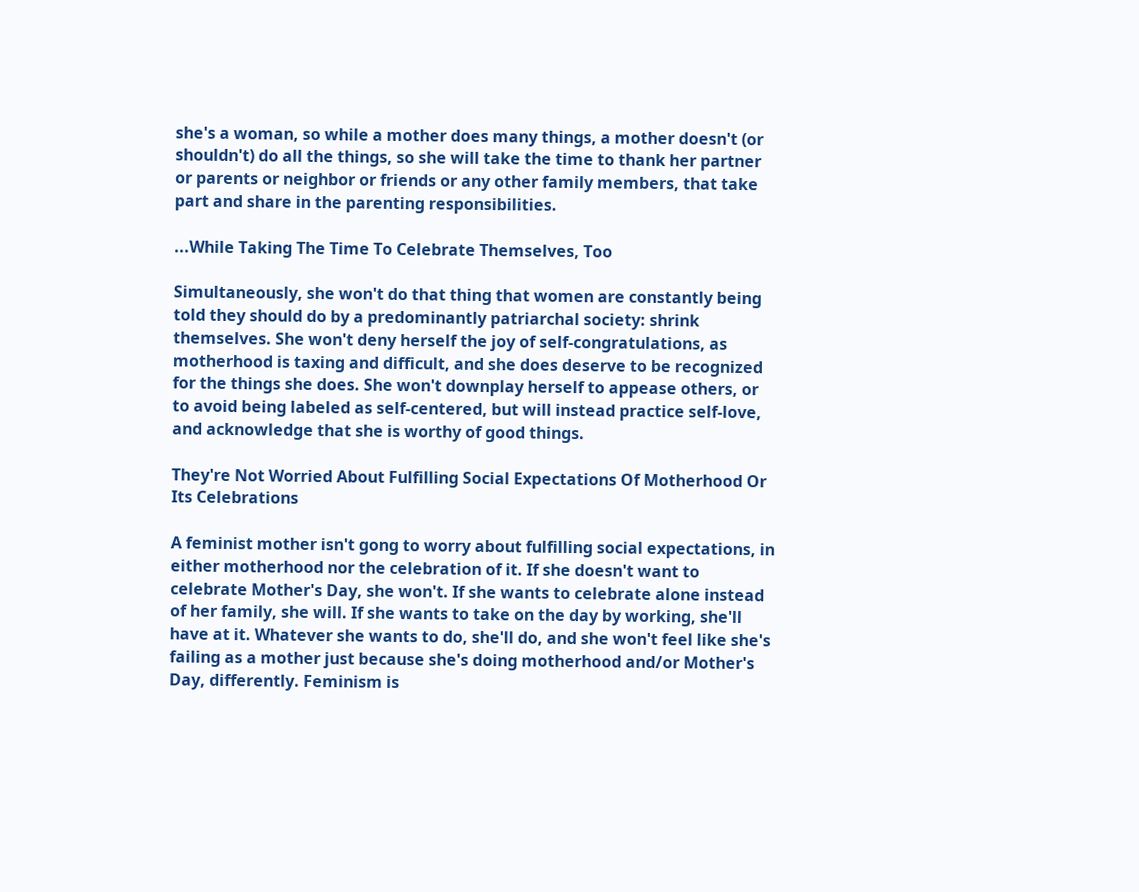she's a woman, so while a mother does many things, a mother doesn't (or shouldn't) do all the things, so she will take the time to thank her partner or parents or neighbor or friends or any other family members, that take part and share in the parenting responsibilities.

...While Taking The Time To Celebrate Themselves, Too

Simultaneously, she won't do that thing that women are constantly being told they should do by a predominantly patriarchal society: shrink themselves. She won't deny herself the joy of self-congratulations, as motherhood is taxing and difficult, and she does deserve to be recognized for the things she does. She won't downplay herself to appease others, or to avoid being labeled as self-centered, but will instead practice self-love, and acknowledge that she is worthy of good things.

They're Not Worried About Fulfilling Social Expectations Of Motherhood Or Its Celebrations

A feminist mother isn't gong to worry about fulfilling social expectations, in either motherhood nor the celebration of it. If she doesn't want to celebrate Mother's Day, she won't. If she wants to celebrate alone instead of her family, she will. If she wants to take on the day by working, she'll have at it. Whatever she wants to do, she'll do, and she won't feel like she's failing as a mother just because she's doing motherhood and/or Mother's Day, differently. Feminism is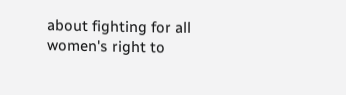about fighting for all women's right to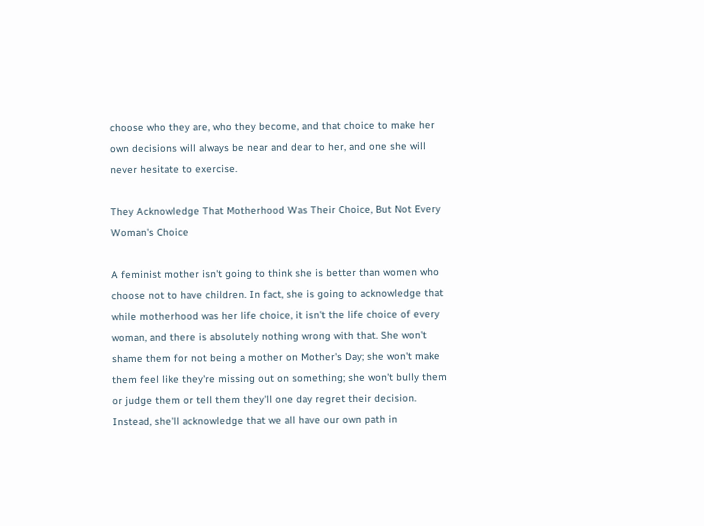choose who they are, who they become, and that choice to make her own decisions will always be near and dear to her, and one she will never hesitate to exercise.

They Acknowledge That Motherhood Was Their Choice, But Not Every Woman's Choice

A feminist mother isn't going to think she is better than women who choose not to have children. In fact, she is going to acknowledge that while motherhood was her life choice, it isn't the life choice of every woman, and there is absolutely nothing wrong with that. She won't shame them for not being a mother on Mother's Day; she won't make them feel like they're missing out on something; she won't bully them or judge them or tell them they'll one day regret their decision. Instead, she'll acknowledge that we all have our own path in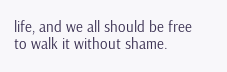life, and we all should be free to walk it without shame.